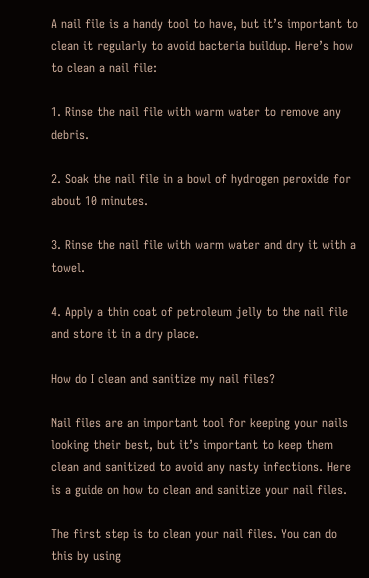A nail file is a handy tool to have, but it’s important to clean it regularly to avoid bacteria buildup. Here’s how to clean a nail file:

1. Rinse the nail file with warm water to remove any debris.

2. Soak the nail file in a bowl of hydrogen peroxide for about 10 minutes.

3. Rinse the nail file with warm water and dry it with a towel.

4. Apply a thin coat of petroleum jelly to the nail file and store it in a dry place.

How do I clean and sanitize my nail files?

Nail files are an important tool for keeping your nails looking their best, but it’s important to keep them clean and sanitized to avoid any nasty infections. Here is a guide on how to clean and sanitize your nail files.

The first step is to clean your nail files. You can do this by using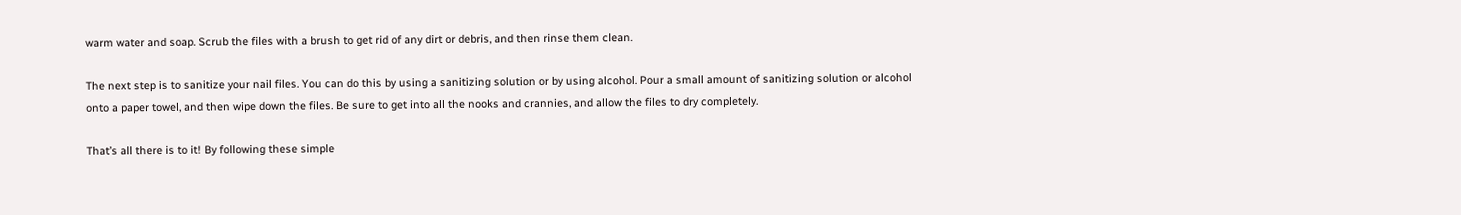warm water and soap. Scrub the files with a brush to get rid of any dirt or debris, and then rinse them clean.

The next step is to sanitize your nail files. You can do this by using a sanitizing solution or by using alcohol. Pour a small amount of sanitizing solution or alcohol onto a paper towel, and then wipe down the files. Be sure to get into all the nooks and crannies, and allow the files to dry completely.

That’s all there is to it! By following these simple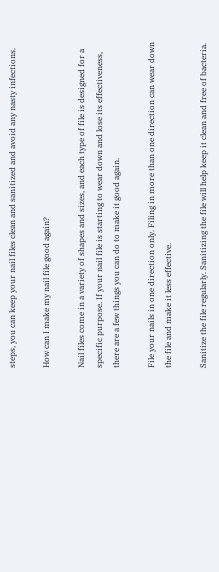steps, you can keep your nail files clean and sanitized and avoid any nasty infections.

How can I make my nail file good again?

Nail files come in a variety of shapes and sizes, and each type of file is designed for a specific purpose. If your nail file is starting to wear down and lose its effectiveness, there are a few things you can do to make it good again.

File your nails in one direction only. Filing in more than one direction can wear down the file and make it less effective.

Sanitize the file regularly. Sanitizing the file will help keep it clean and free of bacteria.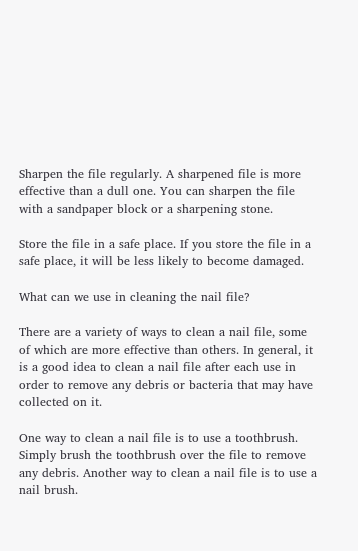Sharpen the file regularly. A sharpened file is more effective than a dull one. You can sharpen the file with a sandpaper block or a sharpening stone.

Store the file in a safe place. If you store the file in a safe place, it will be less likely to become damaged.

What can we use in cleaning the nail file?

There are a variety of ways to clean a nail file, some of which are more effective than others. In general, it is a good idea to clean a nail file after each use in order to remove any debris or bacteria that may have collected on it.

One way to clean a nail file is to use a toothbrush. Simply brush the toothbrush over the file to remove any debris. Another way to clean a nail file is to use a nail brush.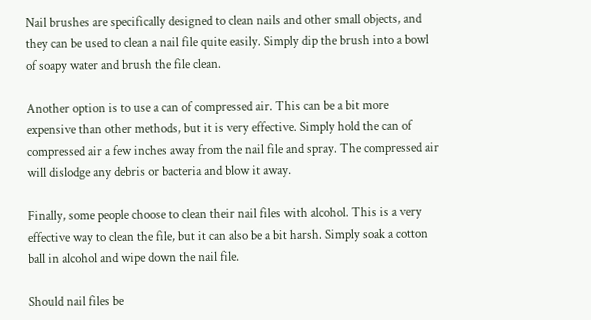Nail brushes are specifically designed to clean nails and other small objects, and they can be used to clean a nail file quite easily. Simply dip the brush into a bowl of soapy water and brush the file clean.

Another option is to use a can of compressed air. This can be a bit more expensive than other methods, but it is very effective. Simply hold the can of compressed air a few inches away from the nail file and spray. The compressed air will dislodge any debris or bacteria and blow it away.

Finally, some people choose to clean their nail files with alcohol. This is a very effective way to clean the file, but it can also be a bit harsh. Simply soak a cotton ball in alcohol and wipe down the nail file.

Should nail files be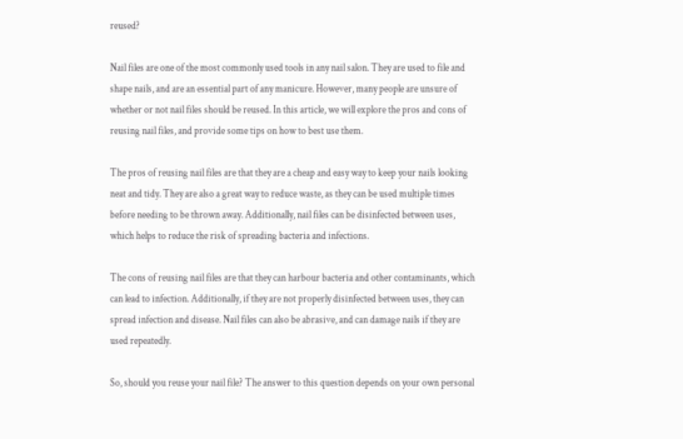reused?

Nail files are one of the most commonly used tools in any nail salon. They are used to file and shape nails, and are an essential part of any manicure. However, many people are unsure of whether or not nail files should be reused. In this article, we will explore the pros and cons of reusing nail files, and provide some tips on how to best use them.

The pros of reusing nail files are that they are a cheap and easy way to keep your nails looking neat and tidy. They are also a great way to reduce waste, as they can be used multiple times before needing to be thrown away. Additionally, nail files can be disinfected between uses, which helps to reduce the risk of spreading bacteria and infections.

The cons of reusing nail files are that they can harbour bacteria and other contaminants, which can lead to infection. Additionally, if they are not properly disinfected between uses, they can spread infection and disease. Nail files can also be abrasive, and can damage nails if they are used repeatedly.

So, should you reuse your nail file? The answer to this question depends on your own personal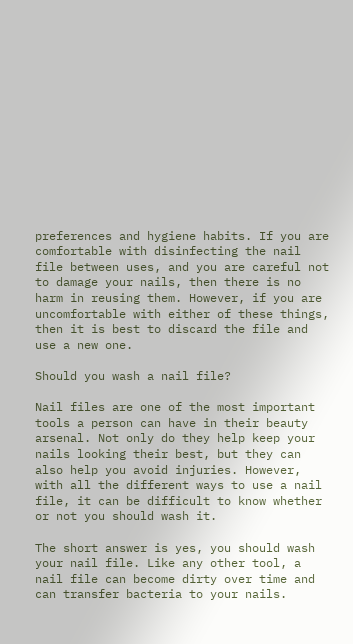preferences and hygiene habits. If you are comfortable with disinfecting the nail file between uses, and you are careful not to damage your nails, then there is no harm in reusing them. However, if you are uncomfortable with either of these things, then it is best to discard the file and use a new one.

Should you wash a nail file?

Nail files are one of the most important tools a person can have in their beauty arsenal. Not only do they help keep your nails looking their best, but they can also help you avoid injuries. However, with all the different ways to use a nail file, it can be difficult to know whether or not you should wash it.

The short answer is yes, you should wash your nail file. Like any other tool, a nail file can become dirty over time and can transfer bacteria to your nails.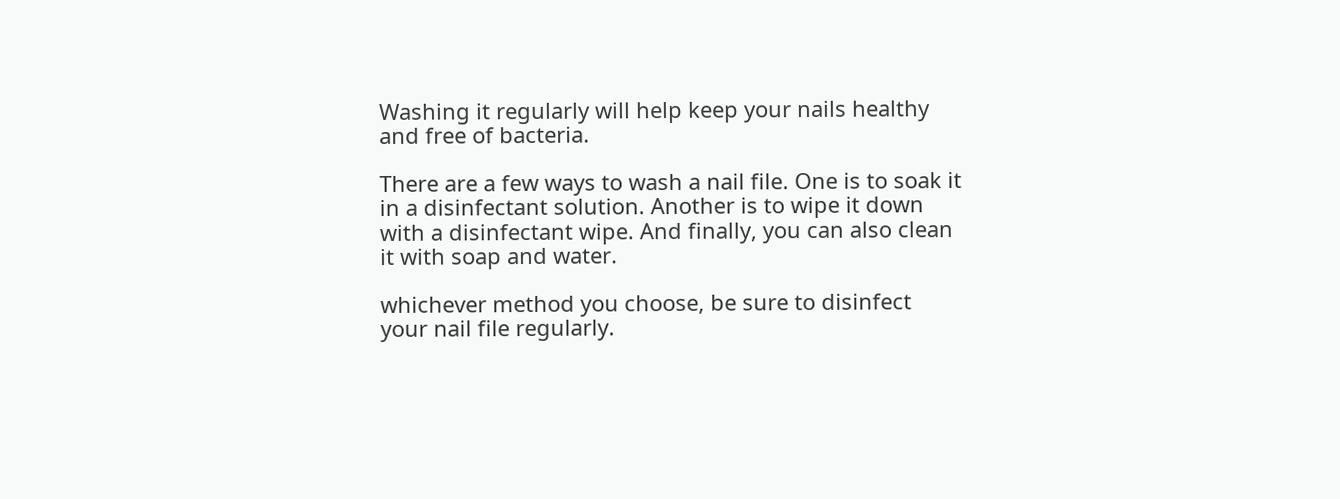Washing it regularly will help keep your nails healthy and free of bacteria.

There are a few ways to wash a nail file. One is to soak it in a disinfectant solution. Another is to wipe it down with a disinfectant wipe. And finally, you can also clean it with soap and water.

whichever method you choose, be sure to disinfect your nail file regularly.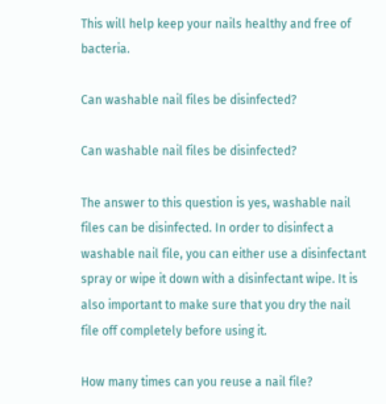This will help keep your nails healthy and free of bacteria.

Can washable nail files be disinfected?

Can washable nail files be disinfected?

The answer to this question is yes, washable nail files can be disinfected. In order to disinfect a washable nail file, you can either use a disinfectant spray or wipe it down with a disinfectant wipe. It is also important to make sure that you dry the nail file off completely before using it.

How many times can you reuse a nail file?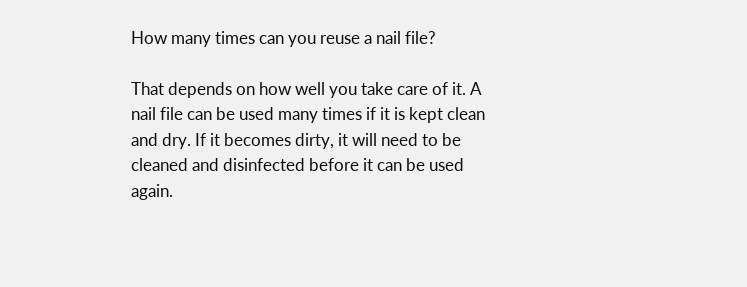How many times can you reuse a nail file?

That depends on how well you take care of it. A nail file can be used many times if it is kept clean and dry. If it becomes dirty, it will need to be cleaned and disinfected before it can be used again.